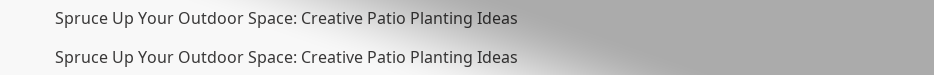Spruce Up Your Outdoor Space: Creative Patio Planting Ideas

Spruce Up Your Outdoor Space: Creative Patio Planting Ideas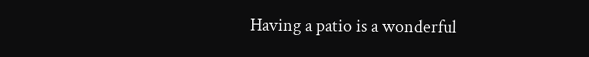Having a patio is a wonderful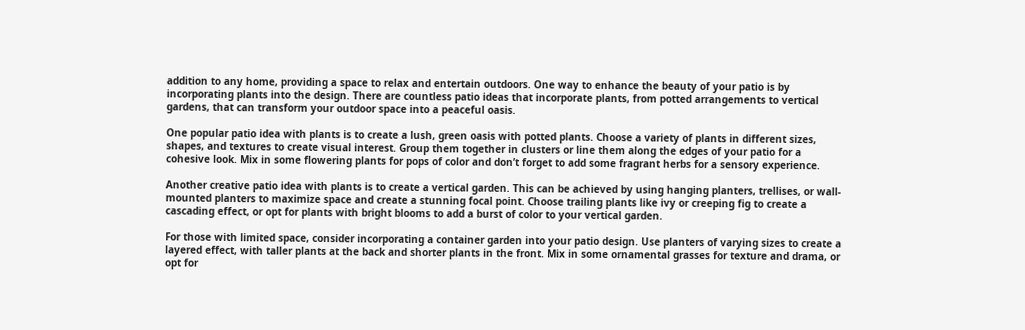addition to any home, providing a space to relax and entertain outdoors. One way to enhance the beauty of your patio is by incorporating plants into the design. There are countless patio ideas that incorporate plants, from potted arrangements to vertical gardens, that can transform your outdoor space into a peaceful oasis.

One popular patio idea with plants is to create a lush, green oasis with potted plants. Choose a variety of plants in different sizes, shapes, and textures to create visual interest. Group them together in clusters or line them along the edges of your patio for a cohesive look. Mix in some flowering plants for pops of color and don’t forget to add some fragrant herbs for a sensory experience.

Another creative patio idea with plants is to create a vertical garden. This can be achieved by using hanging planters, trellises, or wall-mounted planters to maximize space and create a stunning focal point. Choose trailing plants like ivy or creeping fig to create a cascading effect, or opt for plants with bright blooms to add a burst of color to your vertical garden.

For those with limited space, consider incorporating a container garden into your patio design. Use planters of varying sizes to create a layered effect, with taller plants at the back and shorter plants in the front. Mix in some ornamental grasses for texture and drama, or opt for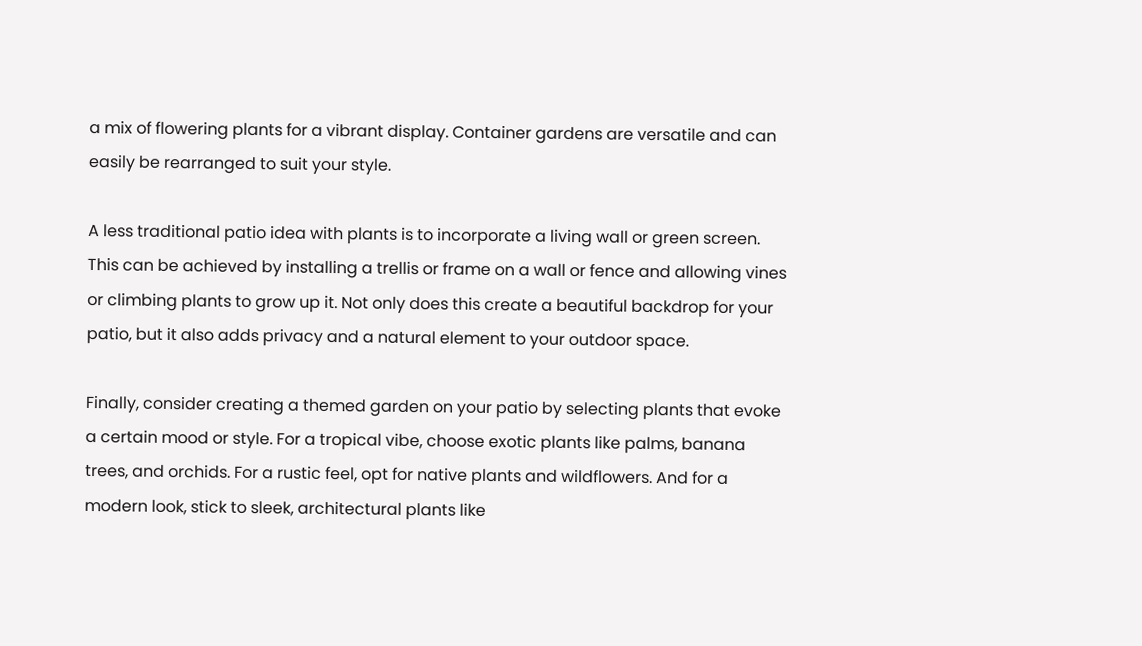a mix of flowering plants for a vibrant display. Container gardens are versatile and can easily be rearranged to suit your style.

A less traditional patio idea with plants is to incorporate a living wall or green screen. This can be achieved by installing a trellis or frame on a wall or fence and allowing vines or climbing plants to grow up it. Not only does this create a beautiful backdrop for your patio, but it also adds privacy and a natural element to your outdoor space.

Finally, consider creating a themed garden on your patio by selecting plants that evoke a certain mood or style. For a tropical vibe, choose exotic plants like palms, banana trees, and orchids. For a rustic feel, opt for native plants and wildflowers. And for a modern look, stick to sleek, architectural plants like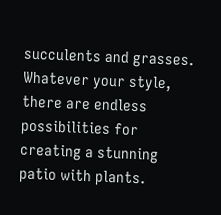succulents and grasses. Whatever your style, there are endless possibilities for creating a stunning patio with plants.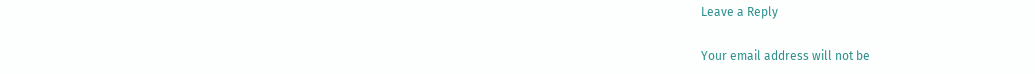Leave a Reply

Your email address will not be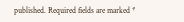published. Required fields are marked *